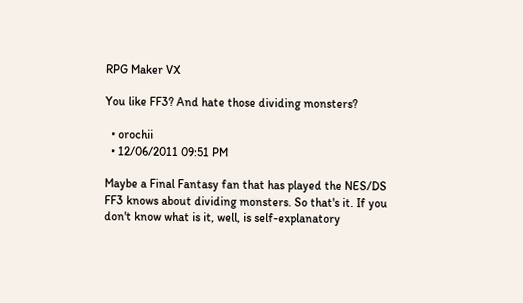RPG Maker VX

You like FF3? And hate those dividing monsters?

  • orochii
  • 12/06/2011 09:51 PM

Maybe a Final Fantasy fan that has played the NES/DS FF3 knows about dividing monsters. So that's it. If you don't know what is it, well, is self-explanatory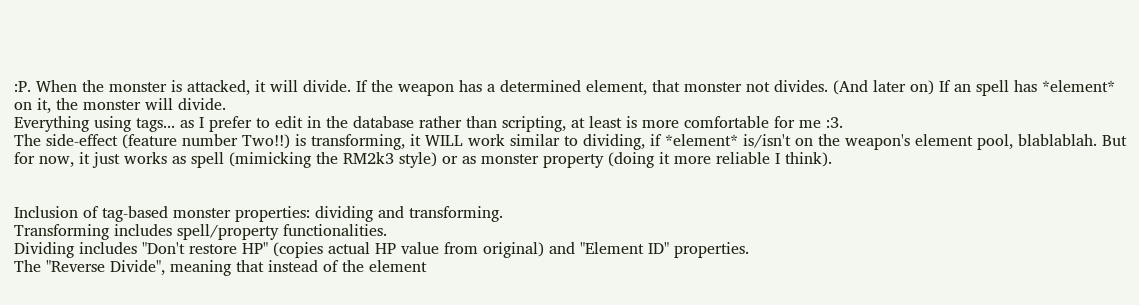:P. When the monster is attacked, it will divide. If the weapon has a determined element, that monster not divides. (And later on) If an spell has *element* on it, the monster will divide.
Everything using tags... as I prefer to edit in the database rather than scripting, at least is more comfortable for me :3.
The side-effect (feature number Two!!) is transforming, it WILL work similar to dividing, if *element* is/isn't on the weapon's element pool, blablablah. But for now, it just works as spell (mimicking the RM2k3 style) or as monster property (doing it more reliable I think).


Inclusion of tag-based monster properties: dividing and transforming.
Transforming includes spell/property functionalities.
Dividing includes "Don't restore HP" (copies actual HP value from original) and "Element ID" properties.
The "Reverse Divide", meaning that instead of the element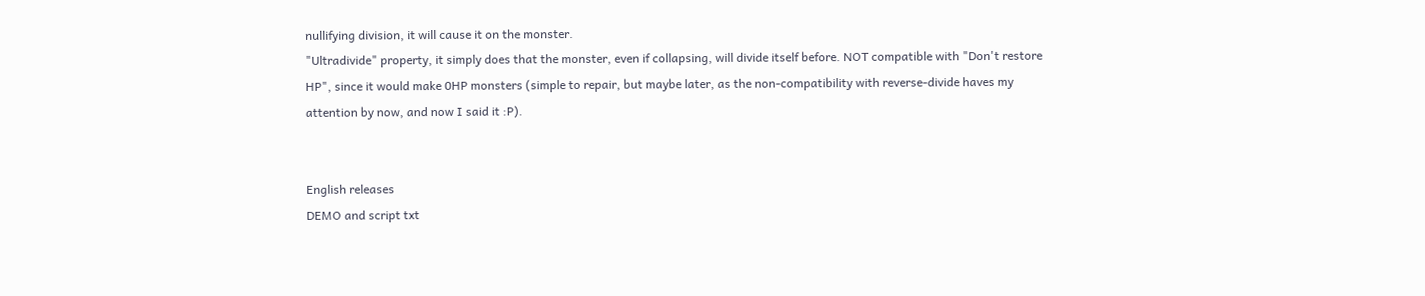nullifying division, it will cause it on the monster.
"Ultradivide" property, it simply does that the monster, even if collapsing, will divide itself before. NOT compatible with "Don't restore HP", since it would make 0HP monsters (simple to repair, but maybe later, as the non-compatibility with reverse-divide haves my attention by now, and now I said it :P).


English releases
DEMO and script txt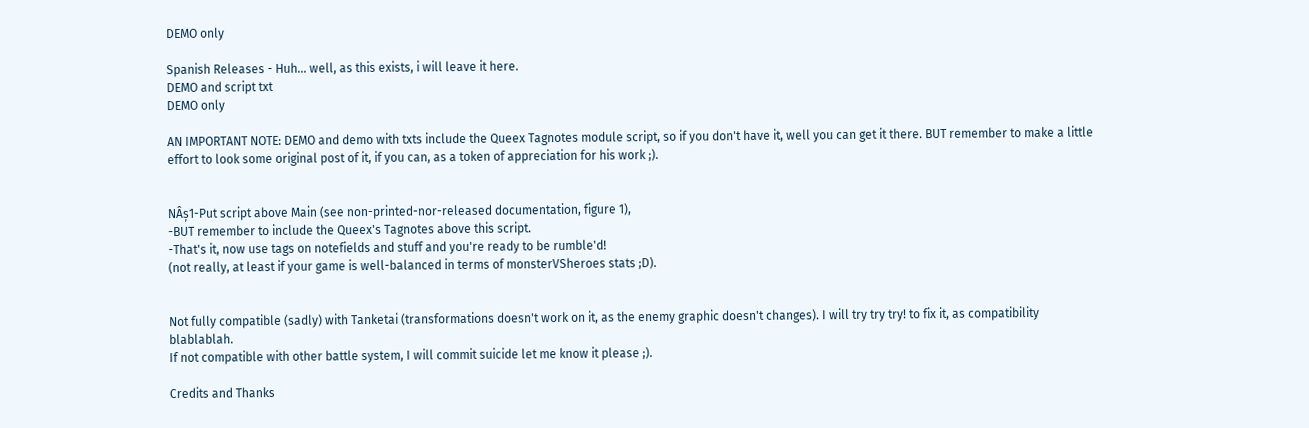DEMO only

Spanish Releases - Huh... well, as this exists, i will leave it here.
DEMO and script txt
DEMO only

AN IMPORTANT NOTE: DEMO and demo with txts include the Queex Tagnotes module script, so if you don't have it, well you can get it there. BUT remember to make a little effort to look some original post of it, if you can, as a token of appreciation for his work ;).


NÂș1-Put script above Main (see non-printed-nor-released documentation, figure 1),
-BUT remember to include the Queex's Tagnotes above this script.
-That's it, now use tags on notefields and stuff and you're ready to be rumble'd!
(not really, at least if your game is well-balanced in terms of monsterVSheroes stats ;D).


Not fully compatible (sadly) with Tanketai (transformations doesn't work on it, as the enemy graphic doesn't changes). I will try try try! to fix it, as compatibility blablablah.
If not compatible with other battle system, I will commit suicide let me know it please ;).

Credits and Thanks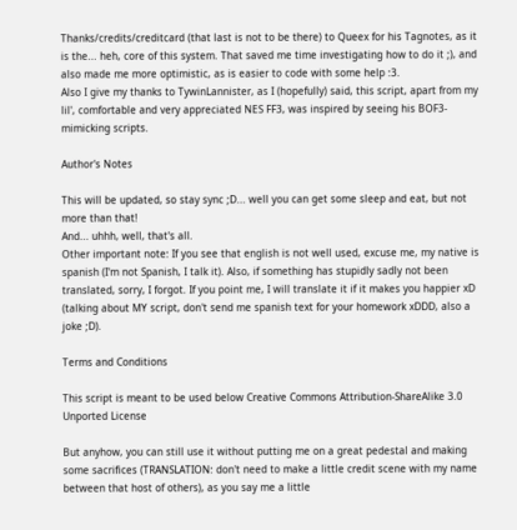Thanks/credits/creditcard (that last is not to be there) to Queex for his Tagnotes, as it is the... heh, core of this system. That saved me time investigating how to do it ;), and also made me more optimistic, as is easier to code with some help :3.
Also I give my thanks to TywinLannister, as I (hopefully) said, this script, apart from my lil', comfortable and very appreciated NES FF3, was inspired by seeing his BOF3-mimicking scripts.

Author's Notes

This will be updated, so stay sync ;D... well you can get some sleep and eat, but not more than that!
And... uhhh, well, that's all.
Other important note: If you see that english is not well used, excuse me, my native is spanish (I'm not Spanish, I talk it). Also, if something has stupidly sadly not been translated, sorry, I forgot. If you point me, I will translate it if it makes you happier xD (talking about MY script, don't send me spanish text for your homework xDDD, also a joke ;D).

Terms and Conditions

This script is meant to be used below Creative Commons Attribution-ShareAlike 3.0 Unported License

But anyhow, you can still use it without putting me on a great pedestal and making some sacrifices (TRANSLATION: don't need to make a little credit scene with my name between that host of others), as you say me a little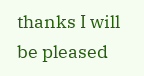thanks I will be pleased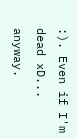:). Even if I'm dead xD... anyway.